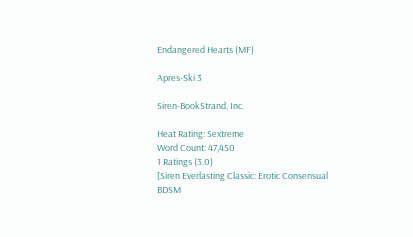Endangered Hearts (MF)

Apres-Ski 3

Siren-BookStrand, Inc.

Heat Rating: Sextreme
Word Count: 47,450
1 Ratings (3.0)
[Siren Everlasting Classic: Erotic Consensual BDSM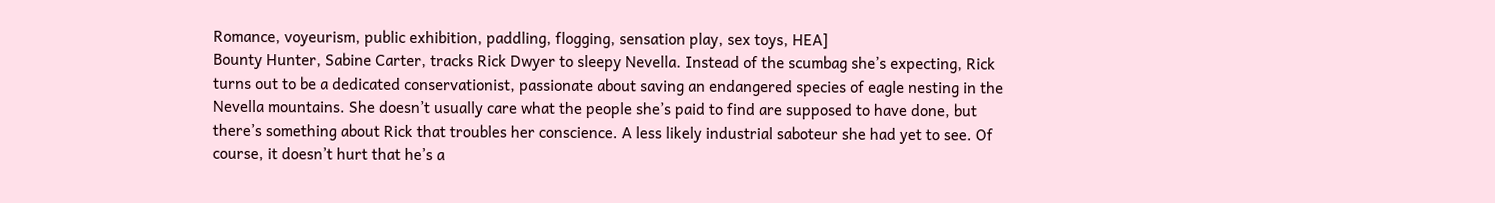Romance, voyeurism, public exhibition, paddling, flogging, sensation play, sex toys, HEA]
Bounty Hunter, Sabine Carter, tracks Rick Dwyer to sleepy Nevella. Instead of the scumbag she’s expecting, Rick turns out to be a dedicated conservationist, passionate about saving an endangered species of eagle nesting in the Nevella mountains. She doesn’t usually care what the people she’s paid to find are supposed to have done, but there’s something about Rick that troubles her conscience. A less likely industrial saboteur she had yet to see. Of course, it doesn’t hurt that he’s a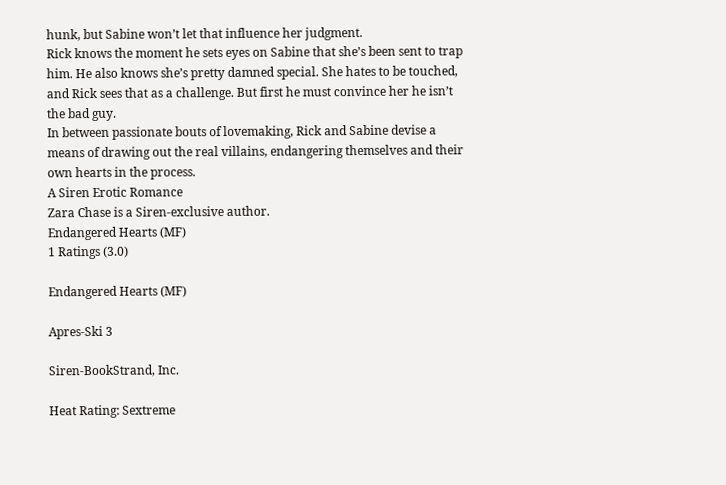hunk, but Sabine won’t let that influence her judgment.
Rick knows the moment he sets eyes on Sabine that she’s been sent to trap him. He also knows she’s pretty damned special. She hates to be touched, and Rick sees that as a challenge. But first he must convince her he isn’t the bad guy.
In between passionate bouts of lovemaking, Rick and Sabine devise a means of drawing out the real villains, endangering themselves and their own hearts in the process.
A Siren Erotic Romance
Zara Chase is a Siren-exclusive author.
Endangered Hearts (MF)
1 Ratings (3.0)

Endangered Hearts (MF)

Apres-Ski 3

Siren-BookStrand, Inc.

Heat Rating: Sextreme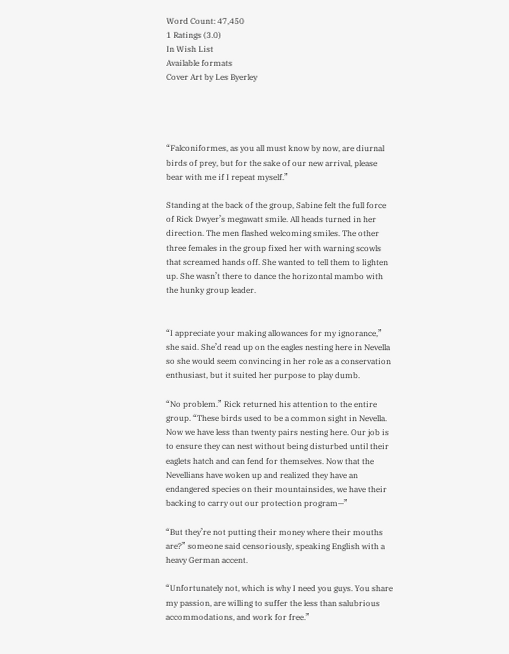Word Count: 47,450
1 Ratings (3.0)
In Wish List
Available formats
Cover Art by Les Byerley




“Falconiformes, as you all must know by now, are diurnal birds of prey, but for the sake of our new arrival, please bear with me if I repeat myself.”

Standing at the back of the group, Sabine felt the full force of Rick Dwyer’s megawatt smile. All heads turned in her direction. The men flashed welcoming smiles. The other three females in the group fixed her with warning scowls that screamed hands off. She wanted to tell them to lighten up. She wasn’t there to dance the horizontal mambo with the hunky group leader.


“I appreciate your making allowances for my ignorance,” she said. She’d read up on the eagles nesting here in Nevella so she would seem convincing in her role as a conservation enthusiast, but it suited her purpose to play dumb.

“No problem.” Rick returned his attention to the entire group. “These birds used to be a common sight in Nevella. Now we have less than twenty pairs nesting here. Our job is to ensure they can nest without being disturbed until their eaglets hatch and can fend for themselves. Now that the Nevellians have woken up and realized they have an endangered species on their mountainsides, we have their backing to carry out our protection program—”

“But they’re not putting their money where their mouths are?” someone said censoriously, speaking English with a heavy German accent.

“Unfortunately not, which is why I need you guys. You share my passion, are willing to suffer the less than salubrious accommodations, and work for free.”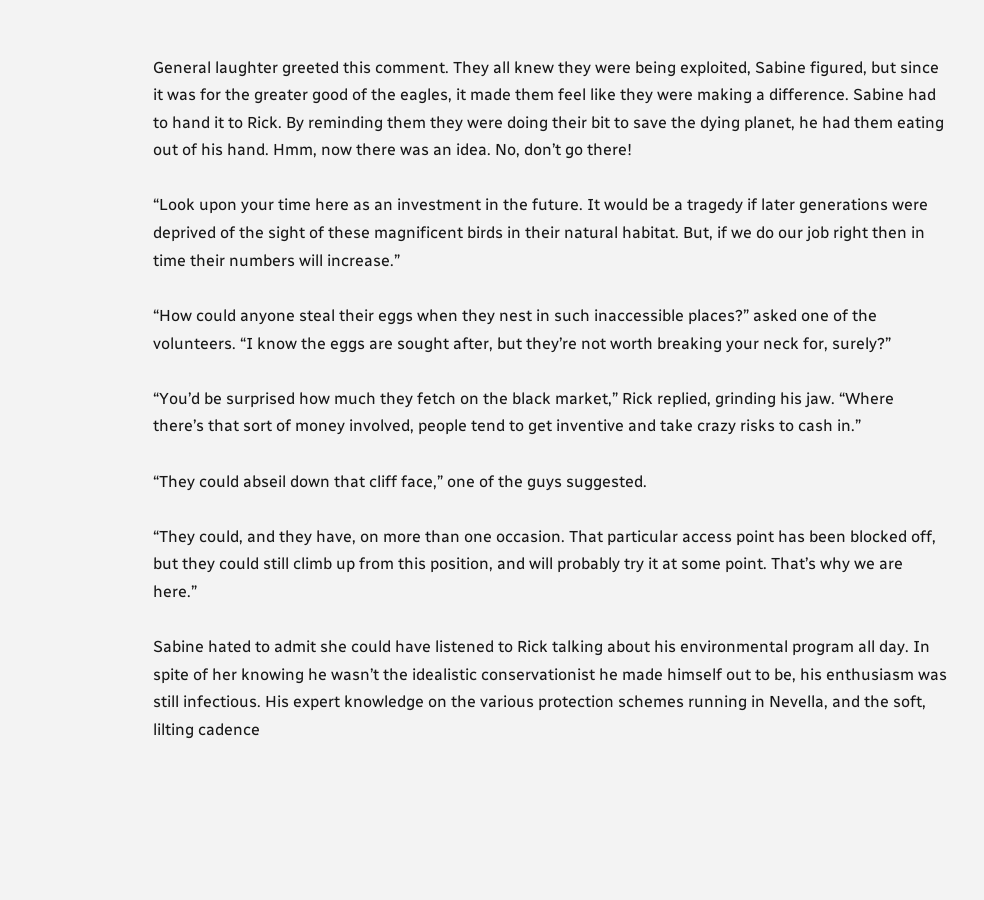General laughter greeted this comment. They all knew they were being exploited, Sabine figured, but since it was for the greater good of the eagles, it made them feel like they were making a difference. Sabine had to hand it to Rick. By reminding them they were doing their bit to save the dying planet, he had them eating out of his hand. Hmm, now there was an idea. No, don’t go there!

“Look upon your time here as an investment in the future. It would be a tragedy if later generations were deprived of the sight of these magnificent birds in their natural habitat. But, if we do our job right then in time their numbers will increase.”

“How could anyone steal their eggs when they nest in such inaccessible places?” asked one of the volunteers. “I know the eggs are sought after, but they’re not worth breaking your neck for, surely?”

“You’d be surprised how much they fetch on the black market,” Rick replied, grinding his jaw. “Where there’s that sort of money involved, people tend to get inventive and take crazy risks to cash in.”

“They could abseil down that cliff face,” one of the guys suggested.

“They could, and they have, on more than one occasion. That particular access point has been blocked off, but they could still climb up from this position, and will probably try it at some point. That’s why we are here.”

Sabine hated to admit she could have listened to Rick talking about his environmental program all day. In spite of her knowing he wasn’t the idealistic conservationist he made himself out to be, his enthusiasm was still infectious. His expert knowledge on the various protection schemes running in Nevella, and the soft, lilting cadence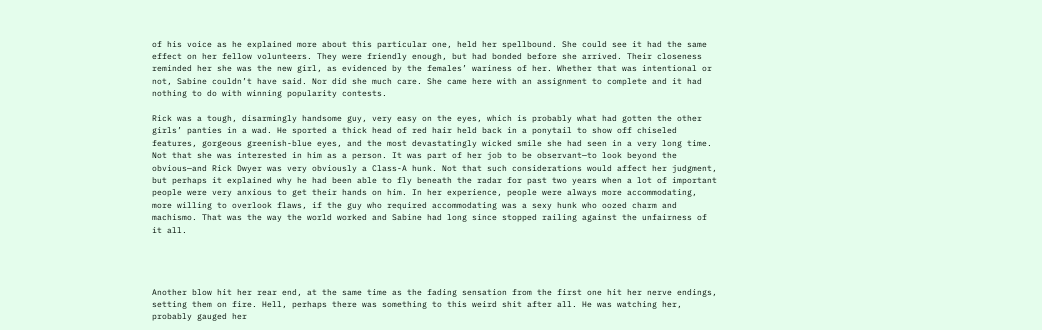of his voice as he explained more about this particular one, held her spellbound. She could see it had the same effect on her fellow volunteers. They were friendly enough, but had bonded before she arrived. Their closeness reminded her she was the new girl, as evidenced by the females’ wariness of her. Whether that was intentional or not, Sabine couldn’t have said. Nor did she much care. She came here with an assignment to complete and it had nothing to do with winning popularity contests.

Rick was a tough, disarmingly handsome guy, very easy on the eyes, which is probably what had gotten the other girls’ panties in a wad. He sported a thick head of red hair held back in a ponytail to show off chiseled features, gorgeous greenish-blue eyes, and the most devastatingly wicked smile she had seen in a very long time. Not that she was interested in him as a person. It was part of her job to be observant—to look beyond the obvious—and Rick Dwyer was very obviously a Class-A hunk. Not that such considerations would affect her judgment, but perhaps it explained why he had been able to fly beneath the radar for past two years when a lot of important people were very anxious to get their hands on him. In her experience, people were always more accommodating, more willing to overlook flaws, if the guy who required accommodating was a sexy hunk who oozed charm and machismo. That was the way the world worked and Sabine had long since stopped railing against the unfairness of it all.




Another blow hit her rear end, at the same time as the fading sensation from the first one hit her nerve endings, setting them on fire. Hell, perhaps there was something to this weird shit after all. He was watching her, probably gauged her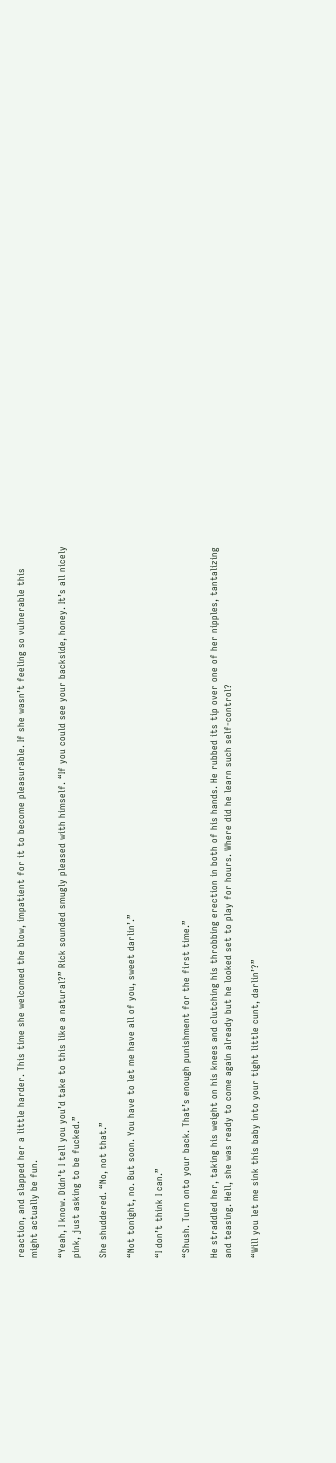reaction, and slapped her a little harder. This time she welcomed the blow, impatient for it to become pleasurable. If she wasn’t feeling so vulnerable this might actually be fun.

“Yeah, I know. Didn’t I tell you you’d take to this like a natural?” Rick sounded smugly pleased with himself. “If you could see your backside, honey. It’s all nicely pink, just asking to be fucked.”

She shuddered. “No, not that.”

“Not tonight, no. But soon. You have to let me have all of you, sweet darlin’.”

“I don’t think I can.”

“Shush. Turn onto your back. That’s enough punishment for the first time.”

He straddled her, taking his weight on his knees and clutching his throbbing erection in both of his hands. He rubbed its tip over one of her nipples, tantalizing and teasing. Hell, she was ready to come again already but he looked set to play for hours. Where did he learn such self-control?

“Will you let me sink this baby into your tight little cunt, darlin’?”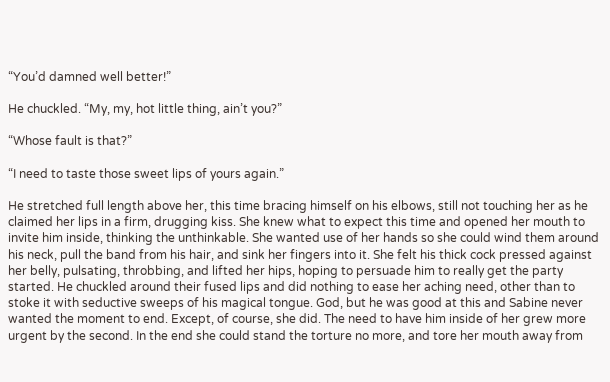“You’d damned well better!”

He chuckled. “My, my, hot little thing, ain’t you?”

“Whose fault is that?”

“I need to taste those sweet lips of yours again.”

He stretched full length above her, this time bracing himself on his elbows, still not touching her as he claimed her lips in a firm, drugging kiss. She knew what to expect this time and opened her mouth to invite him inside, thinking the unthinkable. She wanted use of her hands so she could wind them around his neck, pull the band from his hair, and sink her fingers into it. She felt his thick cock pressed against her belly, pulsating, throbbing, and lifted her hips, hoping to persuade him to really get the party started. He chuckled around their fused lips and did nothing to ease her aching need, other than to stoke it with seductive sweeps of his magical tongue. God, but he was good at this and Sabine never wanted the moment to end. Except, of course, she did. The need to have him inside of her grew more urgent by the second. In the end she could stand the torture no more, and tore her mouth away from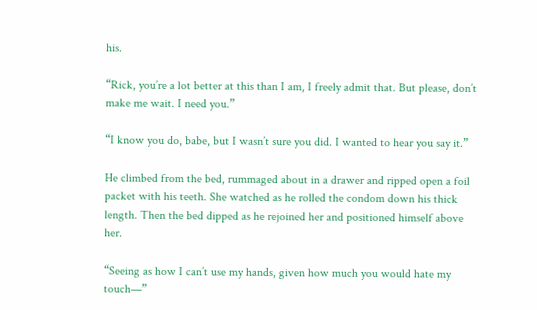his.

“Rick, you’re a lot better at this than I am, I freely admit that. But please, don’t make me wait. I need you.”

“I know you do, babe, but I wasn’t sure you did. I wanted to hear you say it.”

He climbed from the bed, rummaged about in a drawer and ripped open a foil packet with his teeth. She watched as he rolled the condom down his thick length. Then the bed dipped as he rejoined her and positioned himself above her.

“Seeing as how I can’t use my hands, given how much you would hate my touch—”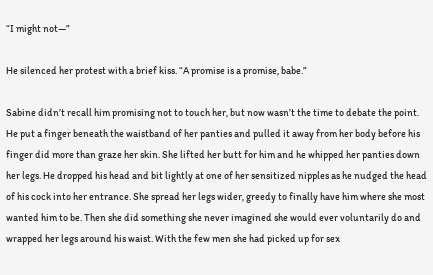“I might not—”

He silenced her protest with a brief kiss. “A promise is a promise, babe.”

Sabine didn’t recall him promising not to touch her, but now wasn’t the time to debate the point. He put a finger beneath the waistband of her panties and pulled it away from her body before his finger did more than graze her skin. She lifted her butt for him and he whipped her panties down her legs. He dropped his head and bit lightly at one of her sensitized nipples as he nudged the head of his cock into her entrance. She spread her legs wider, greedy to finally have him where she most wanted him to be. Then she did something she never imagined she would ever voluntarily do and wrapped her legs around his waist. With the few men she had picked up for sex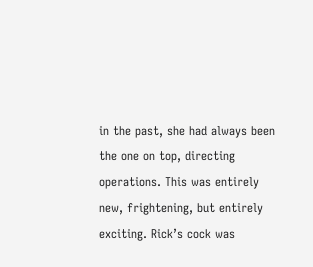in the past, she had always been the one on top, directing operations. This was entirely new, frightening, but entirely exciting. Rick’s cock was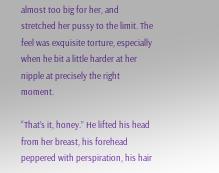almost too big for her, and stretched her pussy to the limit. The feel was exquisite torture, especially when he bit a little harder at her nipple at precisely the right moment.

“That’s it, honey.” He lifted his head from her breast, his forehead peppered with perspiration, his hair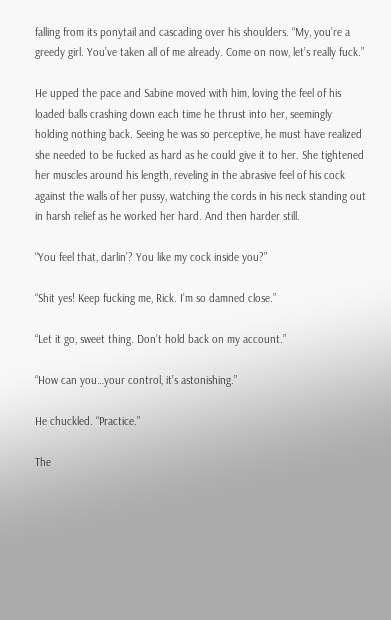falling from its ponytail and cascading over his shoulders. “My, you’re a greedy girl. You’ve taken all of me already. Come on now, let’s really fuck.”

He upped the pace and Sabine moved with him, loving the feel of his loaded balls crashing down each time he thrust into her, seemingly holding nothing back. Seeing he was so perceptive, he must have realized she needed to be fucked as hard as he could give it to her. She tightened her muscles around his length, reveling in the abrasive feel of his cock against the walls of her pussy, watching the cords in his neck standing out in harsh relief as he worked her hard. And then harder still.

“You feel that, darlin’? You like my cock inside you?”

“Shit yes! Keep fucking me, Rick. I’m so damned close.”

“Let it go, sweet thing. Don’t hold back on my account.”

“How can you…your control, it’s astonishing.”

He chuckled. “Practice.”

The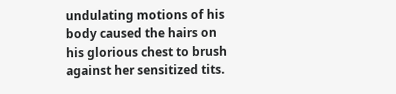undulating motions of his body caused the hairs on his glorious chest to brush against her sensitized tits.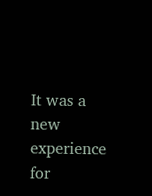It was a new experience for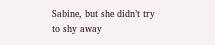Sabine, but she didn’t try to shy away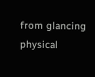from glancing physical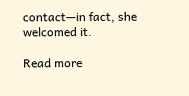contact—in fact, she welcomed it.

Read more